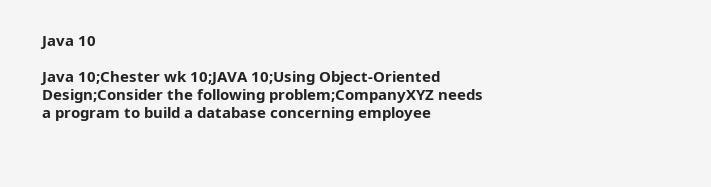Java 10

Java 10;Chester wk 10;JAVA 10;Using Object-Oriented Design;Consider the following problem;CompanyXYZ needs a program to build a database concerning employee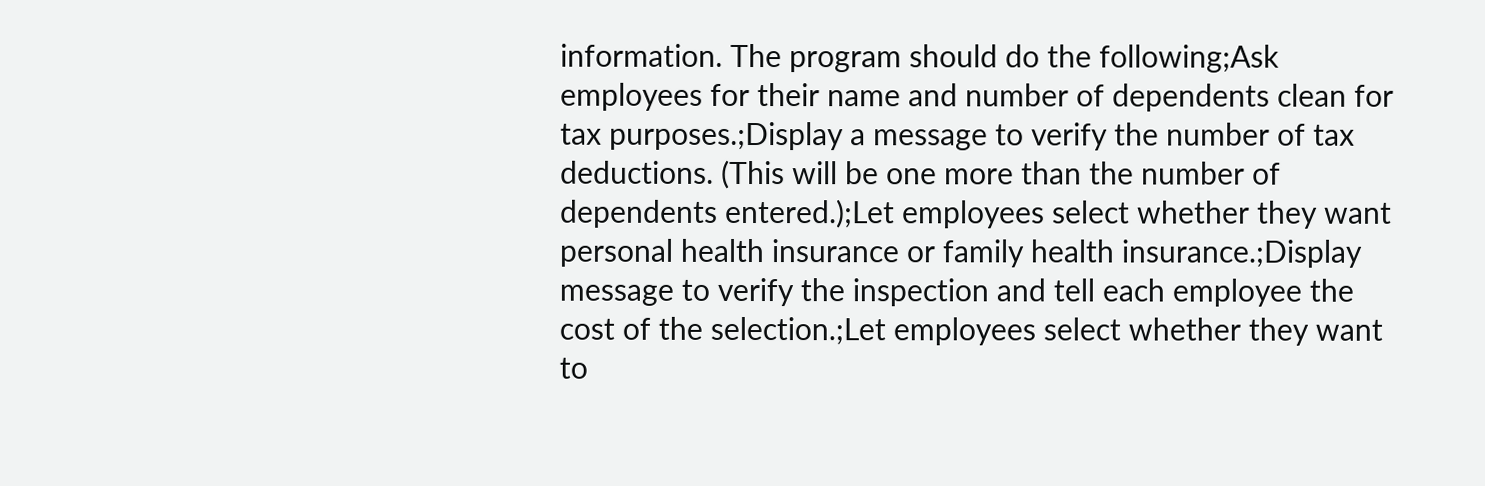information. The program should do the following;Ask employees for their name and number of dependents clean for tax purposes.;Display a message to verify the number of tax deductions. (This will be one more than the number of dependents entered.);Let employees select whether they want personal health insurance or family health insurance.;Display message to verify the inspection and tell each employee the cost of the selection.;Let employees select whether they want to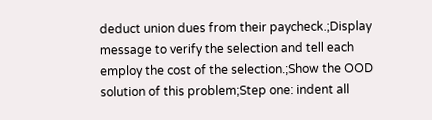deduct union dues from their paycheck.;Display message to verify the selection and tell each employ the cost of the selection.;Show the OOD solution of this problem;Step one: indent all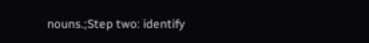nouns.;Step two: identify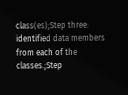class(es);Step three: identified data members from each of the classes.;Step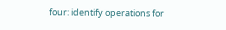four: identify operations for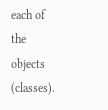each of the objects (classes).